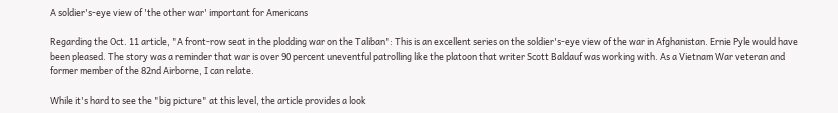A soldier's-eye view of 'the other war' important for Americans

Regarding the Oct. 11 article, "A front-row seat in the plodding war on the Taliban": This is an excellent series on the soldier's-eye view of the war in Afghanistan. Ernie Pyle would have been pleased. The story was a reminder that war is over 90 percent uneventful patrolling like the platoon that writer Scott Baldauf was working with. As a Vietnam War veteran and former member of the 82nd Airborne, I can relate.

While it's hard to see the "big picture" at this level, the article provides a look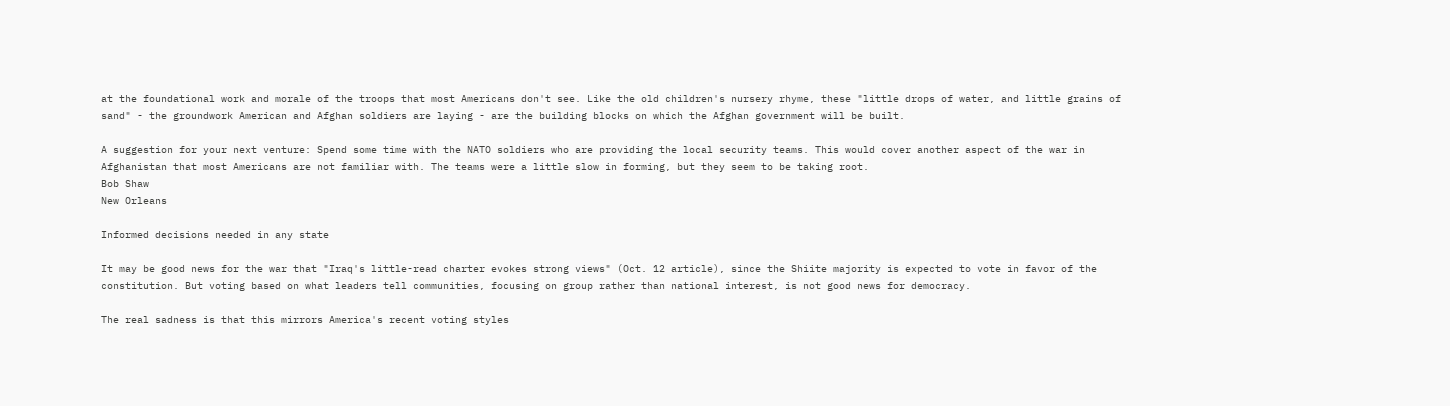at the foundational work and morale of the troops that most Americans don't see. Like the old children's nursery rhyme, these "little drops of water, and little grains of sand" - the groundwork American and Afghan soldiers are laying - are the building blocks on which the Afghan government will be built.

A suggestion for your next venture: Spend some time with the NATO soldiers who are providing the local security teams. This would cover another aspect of the war in Afghanistan that most Americans are not familiar with. The teams were a little slow in forming, but they seem to be taking root.
Bob Shaw
New Orleans

Informed decisions needed in any state

It may be good news for the war that "Iraq's little-read charter evokes strong views" (Oct. 12 article), since the Shiite majority is expected to vote in favor of the constitution. But voting based on what leaders tell communities, focusing on group rather than national interest, is not good news for democracy.

The real sadness is that this mirrors America's recent voting styles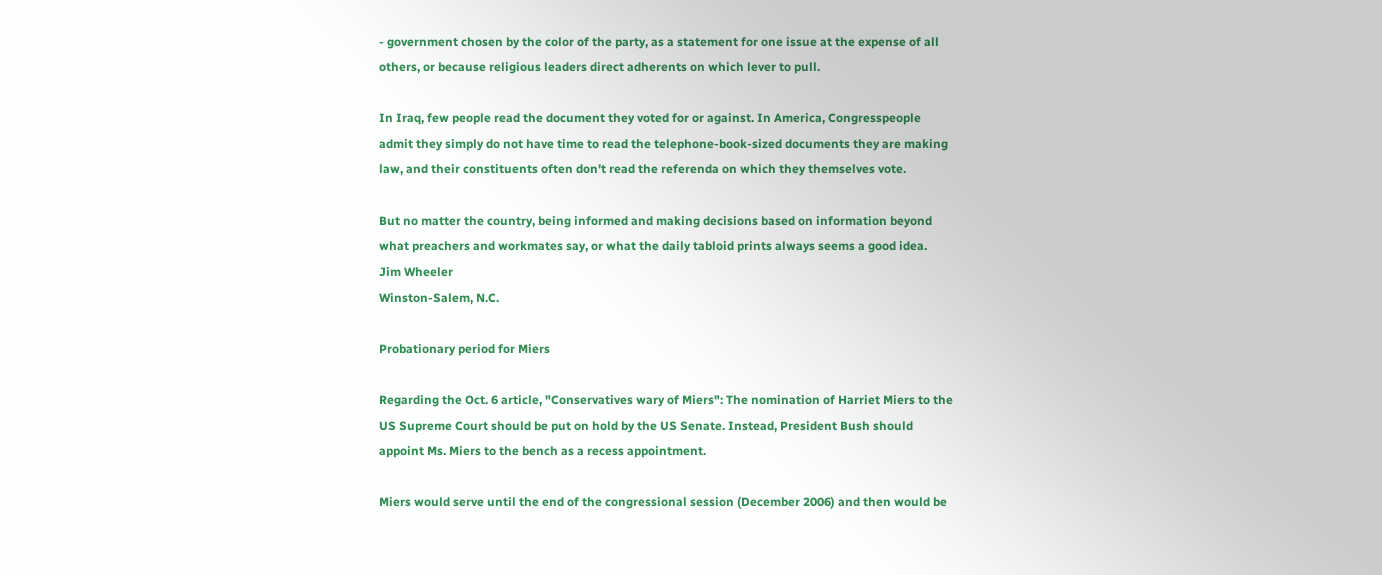- government chosen by the color of the party, as a statement for one issue at the expense of all others, or because religious leaders direct adherents on which lever to pull.

In Iraq, few people read the document they voted for or against. In America, Congresspeople admit they simply do not have time to read the telephone-book-sized documents they are making law, and their constituents often don't read the referenda on which they themselves vote.

But no matter the country, being informed and making decisions based on information beyond what preachers and workmates say, or what the daily tabloid prints always seems a good idea.
Jim Wheeler
Winston-Salem, N.C.

Probationary period for Miers

Regarding the Oct. 6 article, "Conservatives wary of Miers": The nomination of Harriet Miers to the US Supreme Court should be put on hold by the US Senate. Instead, President Bush should appoint Ms. Miers to the bench as a recess appointment.

Miers would serve until the end of the congressional session (December 2006) and then would be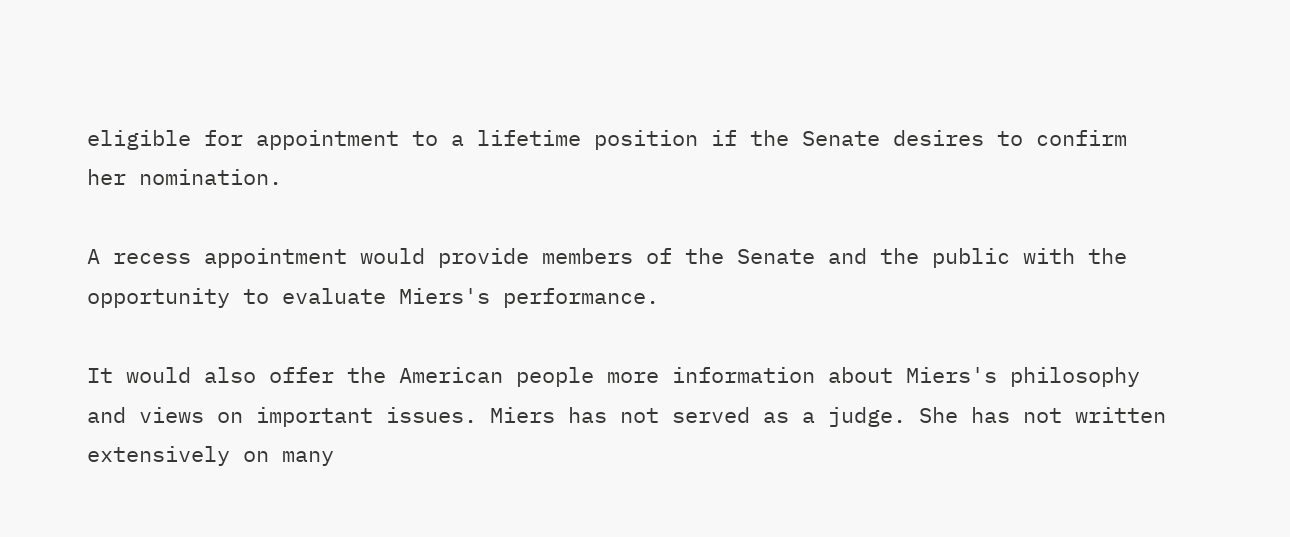eligible for appointment to a lifetime position if the Senate desires to confirm her nomination.

A recess appointment would provide members of the Senate and the public with the opportunity to evaluate Miers's performance.

It would also offer the American people more information about Miers's philosophy and views on important issues. Miers has not served as a judge. She has not written extensively on many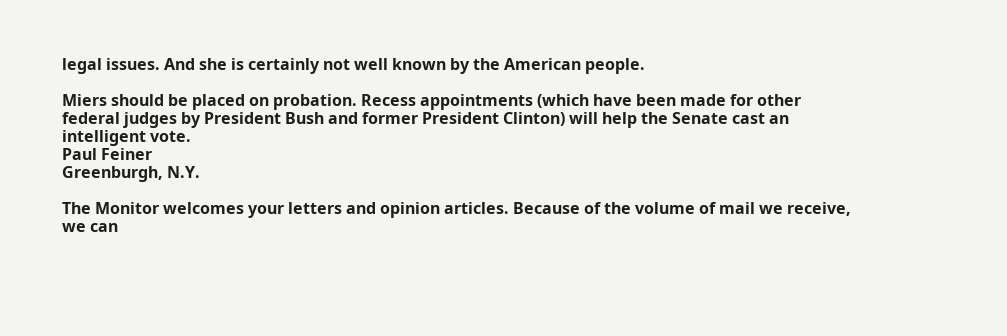legal issues. And she is certainly not well known by the American people.

Miers should be placed on probation. Recess appointments (which have been made for other federal judges by President Bush and former President Clinton) will help the Senate cast an intelligent vote.
Paul Feiner
Greenburgh, N.Y.

The Monitor welcomes your letters and opinion articles. Because of the volume of mail we receive, we can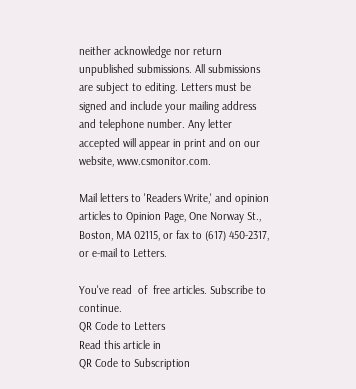neither acknowledge nor return unpublished submissions. All submissions are subject to editing. Letters must be signed and include your mailing address and telephone number. Any letter accepted will appear in print and on our website, www.csmonitor.com.

Mail letters to 'Readers Write,' and opinion articles to Opinion Page, One Norway St., Boston, MA 02115, or fax to (617) 450-2317, or e-mail to Letters.

You've read  of  free articles. Subscribe to continue.
QR Code to Letters
Read this article in
QR Code to Subscription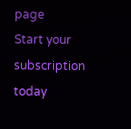page
Start your subscription today